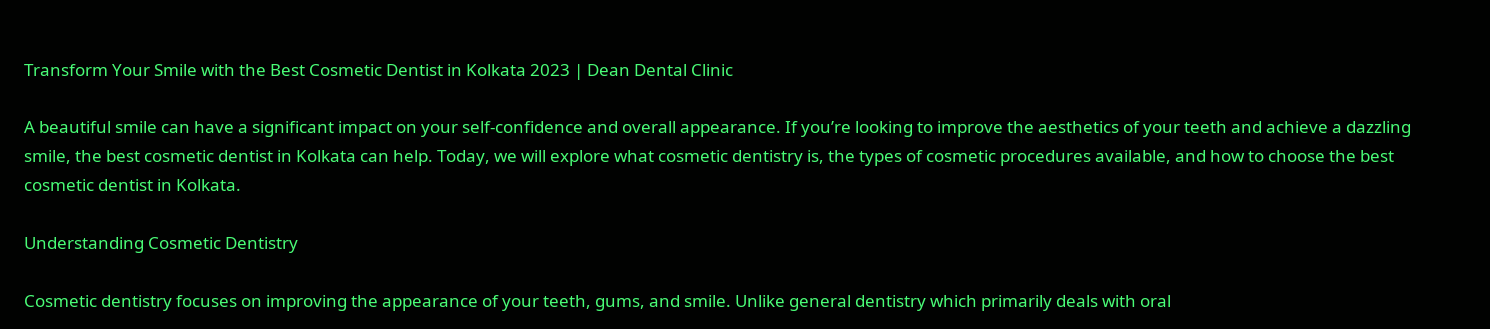Transform Your Smile with the Best Cosmetic Dentist in Kolkata 2023 | Dean Dental Clinic

A beautiful smile can have a significant impact on your self-confidence and overall appearance. If you’re looking to improve the aesthetics of your teeth and achieve a dazzling smile, the best cosmetic dentist in Kolkata can help. Today, we will explore what cosmetic dentistry is, the types of cosmetic procedures available, and how to choose the best cosmetic dentist in Kolkata.

Understanding Cosmetic Dentistry

Cosmetic dentistry focuses on improving the appearance of your teeth, gums, and smile. Unlike general dentistry which primarily deals with oral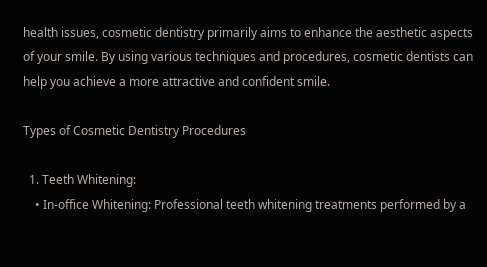health issues, cosmetic dentistry primarily aims to enhance the aesthetic aspects of your smile. By using various techniques and procedures, cosmetic dentists can help you achieve a more attractive and confident smile.

Types of Cosmetic Dentistry Procedures

  1. Teeth Whitening:
    • In-office Whitening: Professional teeth whitening treatments performed by a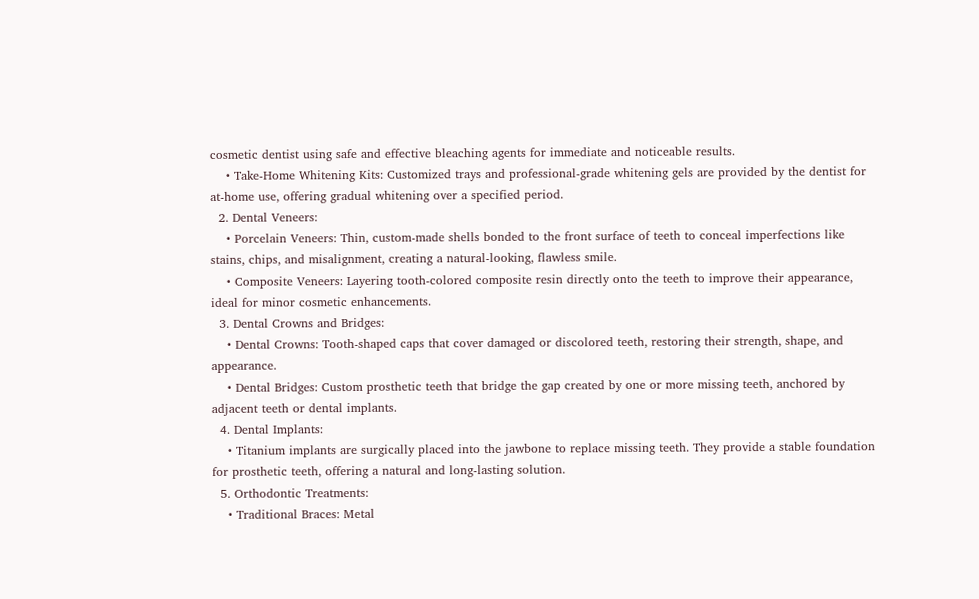cosmetic dentist using safe and effective bleaching agents for immediate and noticeable results.
    • Take-Home Whitening Kits: Customized trays and professional-grade whitening gels are provided by the dentist for at-home use, offering gradual whitening over a specified period.
  2. Dental Veneers:
    • Porcelain Veneers: Thin, custom-made shells bonded to the front surface of teeth to conceal imperfections like stains, chips, and misalignment, creating a natural-looking, flawless smile.
    • Composite Veneers: Layering tooth-colored composite resin directly onto the teeth to improve their appearance, ideal for minor cosmetic enhancements.
  3. Dental Crowns and Bridges:
    • Dental Crowns: Tooth-shaped caps that cover damaged or discolored teeth, restoring their strength, shape, and appearance.
    • Dental Bridges: Custom prosthetic teeth that bridge the gap created by one or more missing teeth, anchored by adjacent teeth or dental implants.
  4. Dental Implants:
    • Titanium implants are surgically placed into the jawbone to replace missing teeth. They provide a stable foundation for prosthetic teeth, offering a natural and long-lasting solution.
  5. Orthodontic Treatments:
    • Traditional Braces: Metal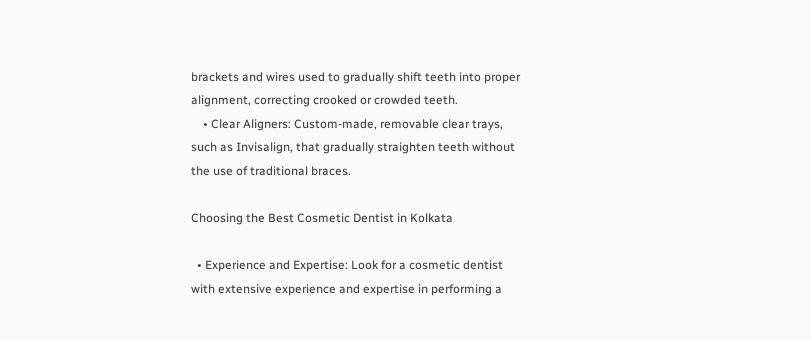brackets and wires used to gradually shift teeth into proper alignment, correcting crooked or crowded teeth.
    • Clear Aligners: Custom-made, removable clear trays, such as Invisalign, that gradually straighten teeth without the use of traditional braces.

Choosing the Best Cosmetic Dentist in Kolkata

  • Experience and Expertise: Look for a cosmetic dentist with extensive experience and expertise in performing a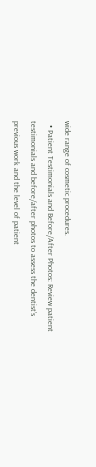wide range of cosmetic procedures.
  • Patient Testimonials and Before/After Photos: Review patient testimonials and before/after photos to assess the dentist’s previous work and the level of patient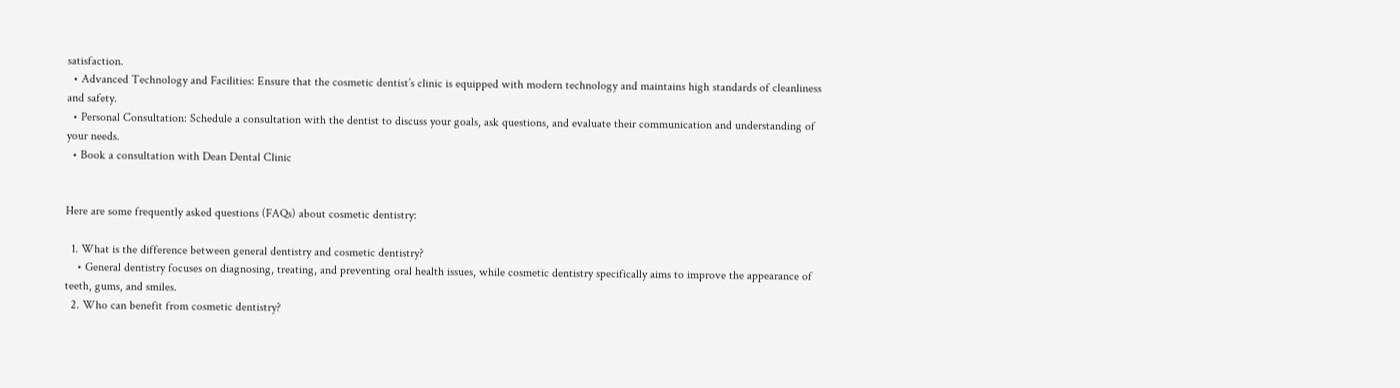satisfaction.
  • Advanced Technology and Facilities: Ensure that the cosmetic dentist’s clinic is equipped with modern technology and maintains high standards of cleanliness and safety.
  • Personal Consultation: Schedule a consultation with the dentist to discuss your goals, ask questions, and evaluate their communication and understanding of your needs.
  • Book a consultation with Dean Dental Clinic


Here are some frequently asked questions (FAQs) about cosmetic dentistry:

  1. What is the difference between general dentistry and cosmetic dentistry?
    • General dentistry focuses on diagnosing, treating, and preventing oral health issues, while cosmetic dentistry specifically aims to improve the appearance of teeth, gums, and smiles.
  2. Who can benefit from cosmetic dentistry?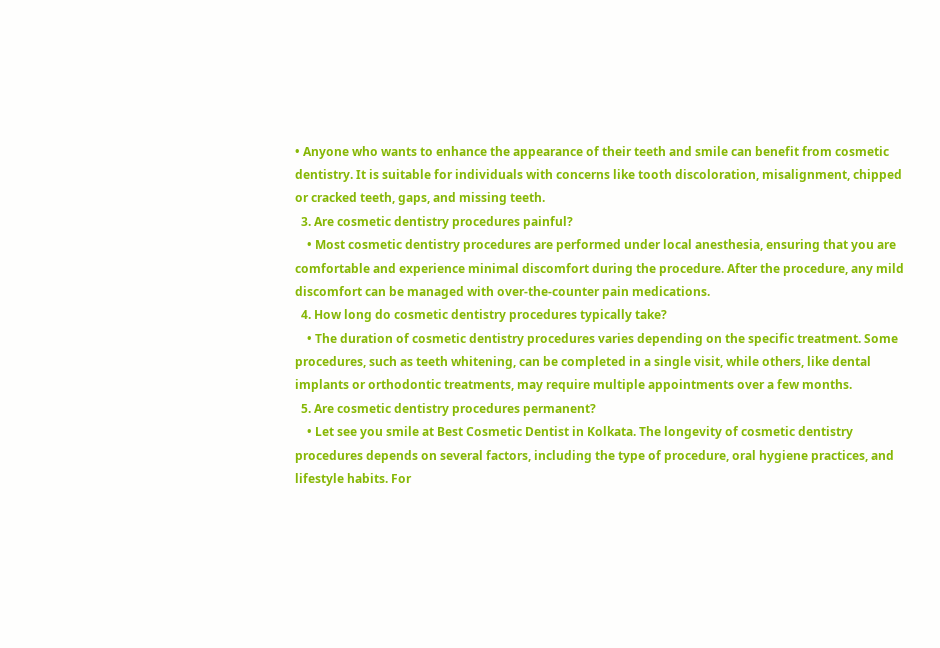• Anyone who wants to enhance the appearance of their teeth and smile can benefit from cosmetic dentistry. It is suitable for individuals with concerns like tooth discoloration, misalignment, chipped or cracked teeth, gaps, and missing teeth.
  3. Are cosmetic dentistry procedures painful?
    • Most cosmetic dentistry procedures are performed under local anesthesia, ensuring that you are comfortable and experience minimal discomfort during the procedure. After the procedure, any mild discomfort can be managed with over-the-counter pain medications.
  4. How long do cosmetic dentistry procedures typically take?
    • The duration of cosmetic dentistry procedures varies depending on the specific treatment. Some procedures, such as teeth whitening, can be completed in a single visit, while others, like dental implants or orthodontic treatments, may require multiple appointments over a few months.
  5. Are cosmetic dentistry procedures permanent?
    • Let see you smile at Best Cosmetic Dentist in Kolkata. The longevity of cosmetic dentistry procedures depends on several factors, including the type of procedure, oral hygiene practices, and lifestyle habits. For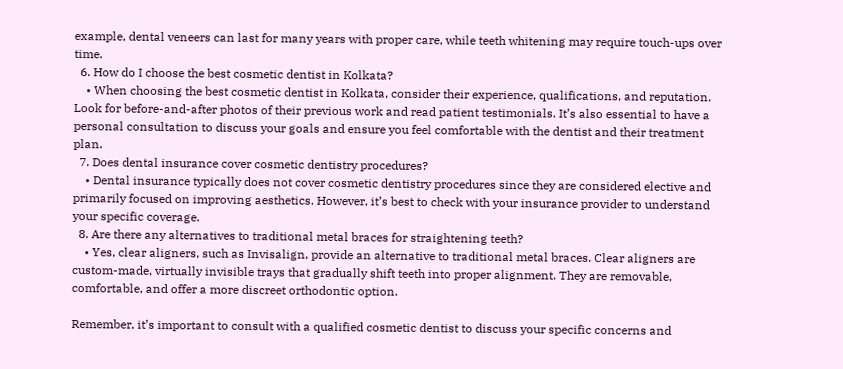example, dental veneers can last for many years with proper care, while teeth whitening may require touch-ups over time.
  6. How do I choose the best cosmetic dentist in Kolkata?
    • When choosing the best cosmetic dentist in Kolkata, consider their experience, qualifications, and reputation. Look for before-and-after photos of their previous work and read patient testimonials. It’s also essential to have a personal consultation to discuss your goals and ensure you feel comfortable with the dentist and their treatment plan.
  7. Does dental insurance cover cosmetic dentistry procedures?
    • Dental insurance typically does not cover cosmetic dentistry procedures since they are considered elective and primarily focused on improving aesthetics. However, it’s best to check with your insurance provider to understand your specific coverage.
  8. Are there any alternatives to traditional metal braces for straightening teeth?
    • Yes, clear aligners, such as Invisalign, provide an alternative to traditional metal braces. Clear aligners are custom-made, virtually invisible trays that gradually shift teeth into proper alignment. They are removable, comfortable, and offer a more discreet orthodontic option.

Remember, it’s important to consult with a qualified cosmetic dentist to discuss your specific concerns and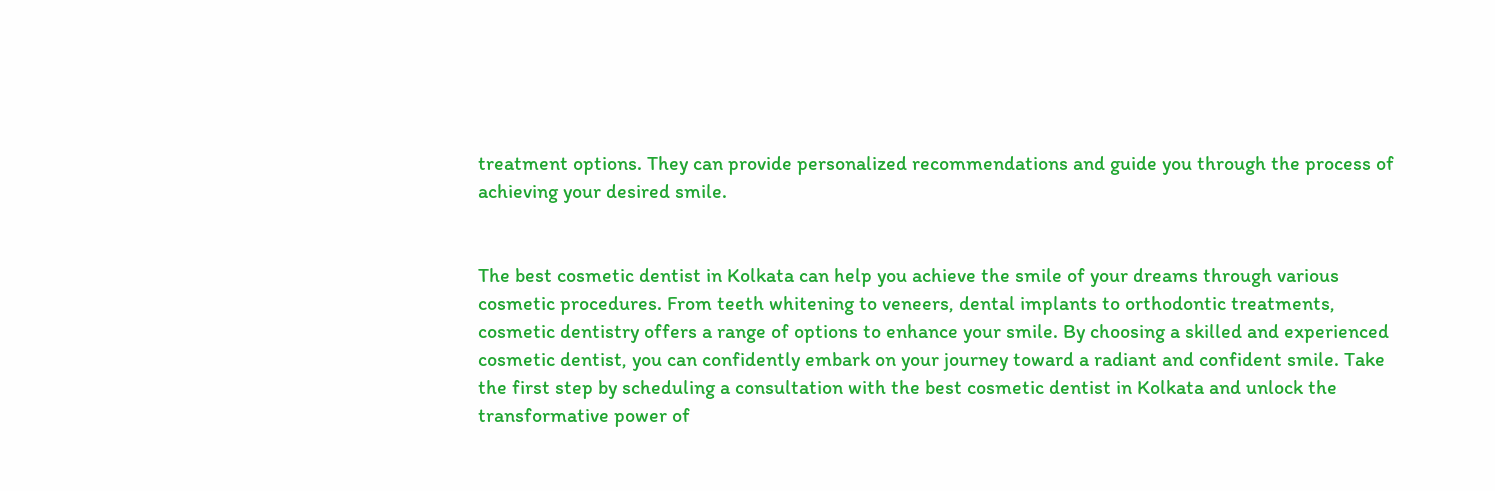treatment options. They can provide personalized recommendations and guide you through the process of achieving your desired smile.


The best cosmetic dentist in Kolkata can help you achieve the smile of your dreams through various cosmetic procedures. From teeth whitening to veneers, dental implants to orthodontic treatments, cosmetic dentistry offers a range of options to enhance your smile. By choosing a skilled and experienced cosmetic dentist, you can confidently embark on your journey toward a radiant and confident smile. Take the first step by scheduling a consultation with the best cosmetic dentist in Kolkata and unlock the transformative power of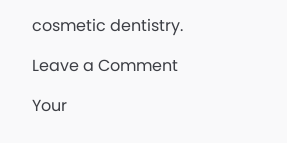cosmetic dentistry.

Leave a Comment

Your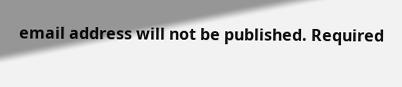email address will not be published. Required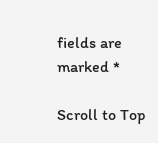fields are marked *

Scroll to Top